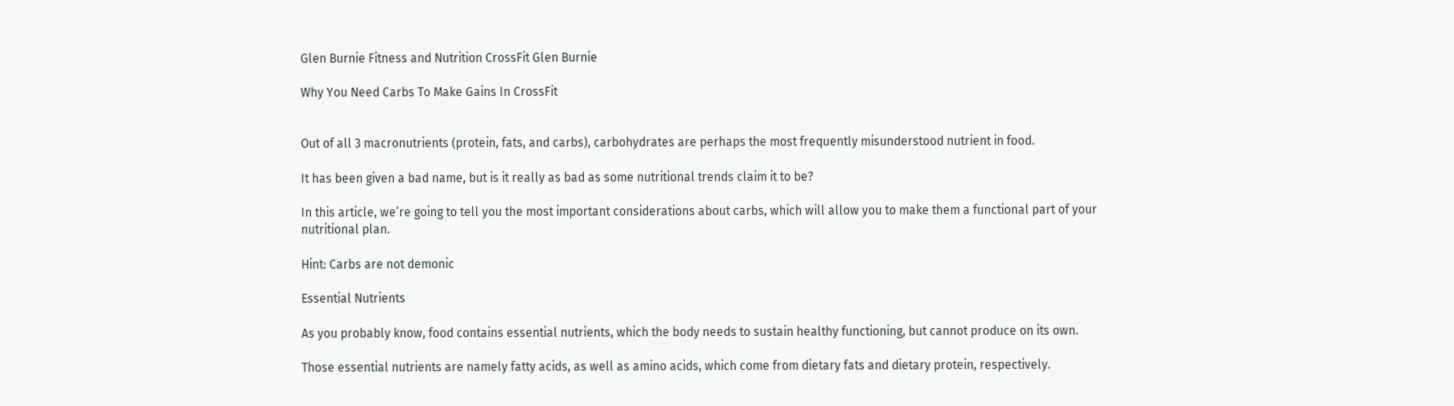Glen Burnie Fitness and Nutrition CrossFit Glen Burnie

Why You Need Carbs To Make Gains In CrossFit


Out of all 3 macronutrients (protein, fats, and carbs), carbohydrates are perhaps the most frequently misunderstood nutrient in food.

It has been given a bad name, but is it really as bad as some nutritional trends claim it to be?

In this article, we’re going to tell you the most important considerations about carbs, which will allow you to make them a functional part of your nutritional plan.

Hint: Carbs are not demonic

Essential Nutrients

As you probably know, food contains essential nutrients, which the body needs to sustain healthy functioning, but cannot produce on its own.

Those essential nutrients are namely fatty acids, as well as amino acids, which come from dietary fats and dietary protein, respectively.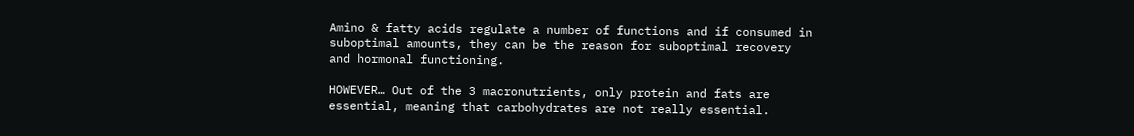Amino & fatty acids regulate a number of functions and if consumed in suboptimal amounts, they can be the reason for suboptimal recovery and hormonal functioning.

HOWEVER… Out of the 3 macronutrients, only protein and fats are essential, meaning that carbohydrates are not really essential.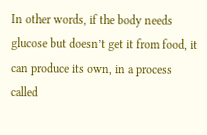In other words, if the body needs glucose but doesn’t get it from food, it can produce its own, in a process called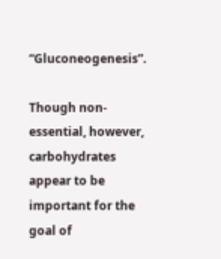“Gluconeogenesis”.

Though non-essential, however, carbohydrates appear to be important for the goal of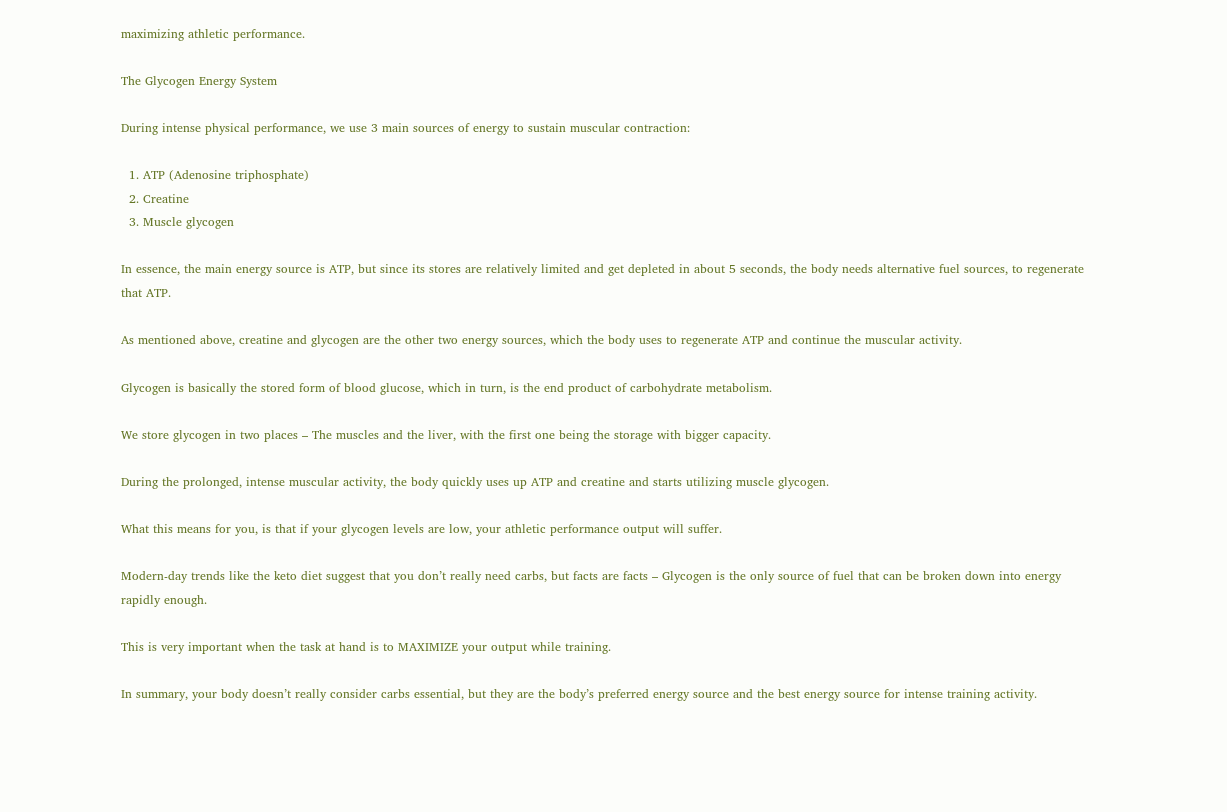maximizing athletic performance.

The Glycogen Energy System

During intense physical performance, we use 3 main sources of energy to sustain muscular contraction:

  1. ATP (Adenosine triphosphate)
  2. Creatine
  3. Muscle glycogen

In essence, the main energy source is ATP, but since its stores are relatively limited and get depleted in about 5 seconds, the body needs alternative fuel sources, to regenerate that ATP.

As mentioned above, creatine and glycogen are the other two energy sources, which the body uses to regenerate ATP and continue the muscular activity.

Glycogen is basically the stored form of blood glucose, which in turn, is the end product of carbohydrate metabolism.

We store glycogen in two places – The muscles and the liver, with the first one being the storage with bigger capacity.

During the prolonged, intense muscular activity, the body quickly uses up ATP and creatine and starts utilizing muscle glycogen.

What this means for you, is that if your glycogen levels are low, your athletic performance output will suffer.

Modern-day trends like the keto diet suggest that you don’t really need carbs, but facts are facts – Glycogen is the only source of fuel that can be broken down into energy rapidly enough.

This is very important when the task at hand is to MAXIMIZE your output while training.

In summary, your body doesn’t really consider carbs essential, but they are the body’s preferred energy source and the best energy source for intense training activity.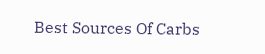Best Sources Of Carbs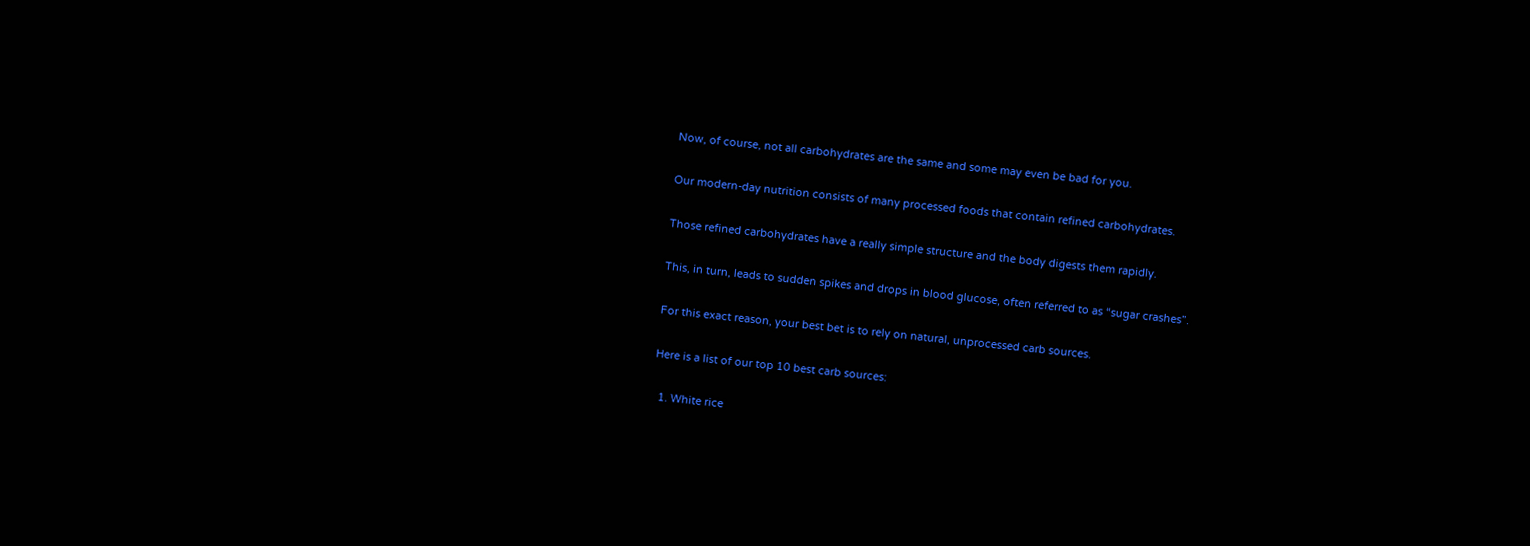Now, of course, not all carbohydrates are the same and some may even be bad for you.

Our modern-day nutrition consists of many processed foods that contain refined carbohydrates.

Those refined carbohydrates have a really simple structure and the body digests them rapidly.

This, in turn, leads to sudden spikes and drops in blood glucose, often referred to as “sugar crashes”.

For this exact reason, your best bet is to rely on natural, unprocessed carb sources.

Here is a list of our top 10 best carb sources:

  1. White rice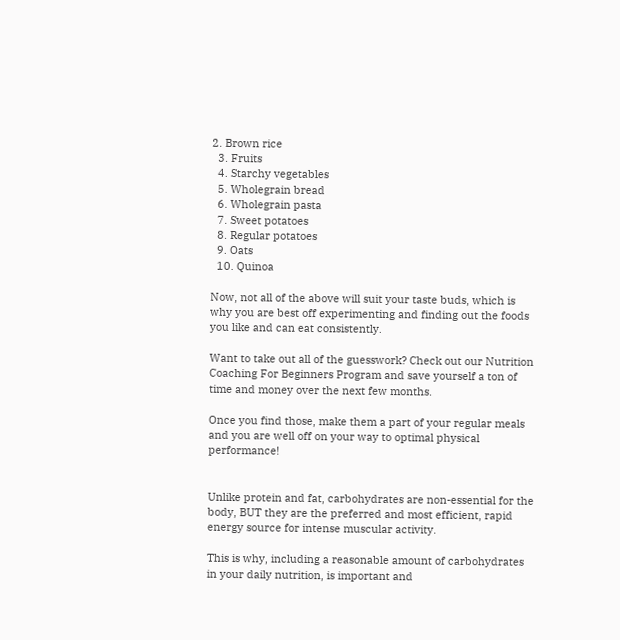2. Brown rice
  3. Fruits
  4. Starchy vegetables
  5. Wholegrain bread
  6. Wholegrain pasta
  7. Sweet potatoes
  8. Regular potatoes
  9. Oats
  10. Quinoa

Now, not all of the above will suit your taste buds, which is why you are best off experimenting and finding out the foods you like and can eat consistently.

Want to take out all of the guesswork? Check out our Nutrition Coaching For Beginners Program and save yourself a ton of time and money over the next few months.

Once you find those, make them a part of your regular meals and you are well off on your way to optimal physical performance!


Unlike protein and fat, carbohydrates are non-essential for the body, BUT they are the preferred and most efficient, rapid energy source for intense muscular activity.

This is why, including a reasonable amount of carbohydrates in your daily nutrition, is important and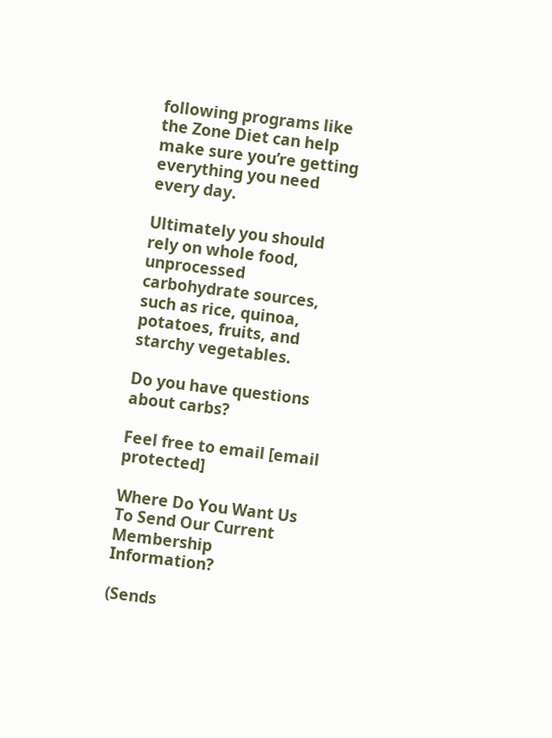following programs like the Zone Diet can help make sure you’re getting everything you need every day.

Ultimately you should rely on whole food, unprocessed carbohydrate sources, such as rice, quinoa, potatoes, fruits, and starchy vegetables.

Do you have questions about carbs?

Feel free to email [email protected]

Where Do You Want Us To Send Our Current Membership Information?

(Sends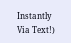Instantly Via Text!)